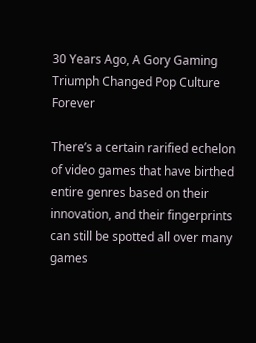30 Years Ago, A Gory Gaming Triumph Changed Pop Culture Forever

There’s a certain rarified echelon of video games that have birthed entire genres based on their innovation, and their fingerprints can still be spotted all over many games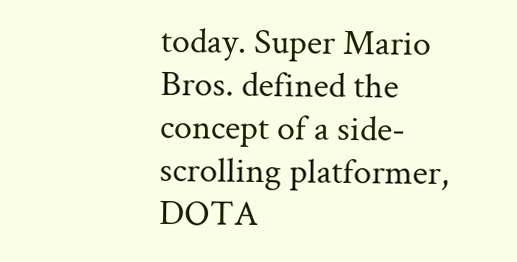today. Super Mario Bros. defined the concept of a side-scrolling platformer, DOTA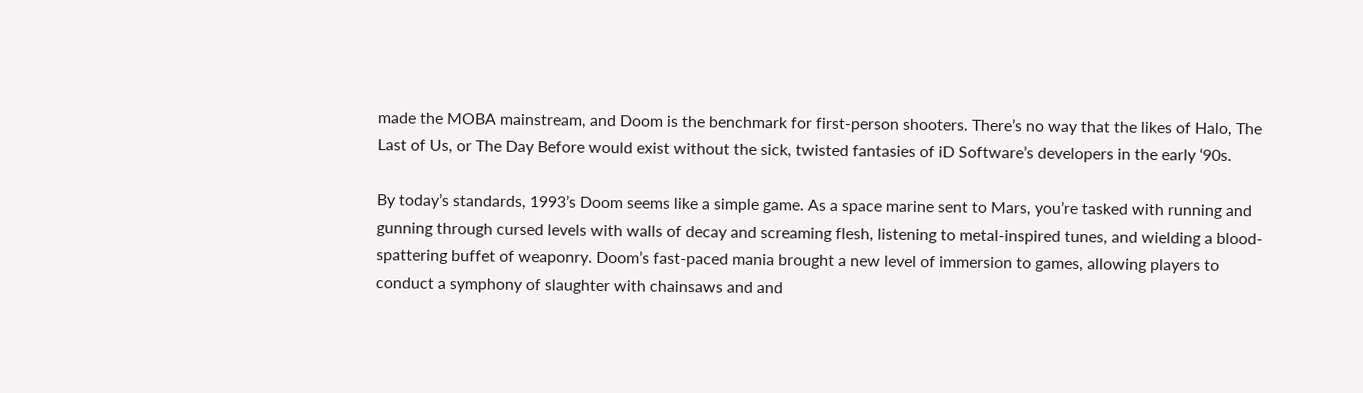made the MOBA mainstream, and Doom is the benchmark for first-person shooters. There’s no way that the likes of Halo, The Last of Us, or The Day Before would exist without the sick, twisted fantasies of iD Software’s developers in the early ‘90s.

By today’s standards, 1993’s Doom seems like a simple game. As a space marine sent to Mars, you’re tasked with running and gunning through cursed levels with walls of decay and screaming flesh, listening to metal-inspired tunes, and wielding a blood-spattering buffet of weaponry. Doom’s fast-paced mania brought a new level of immersion to games, allowing players to conduct a symphony of slaughter with chainsaws and and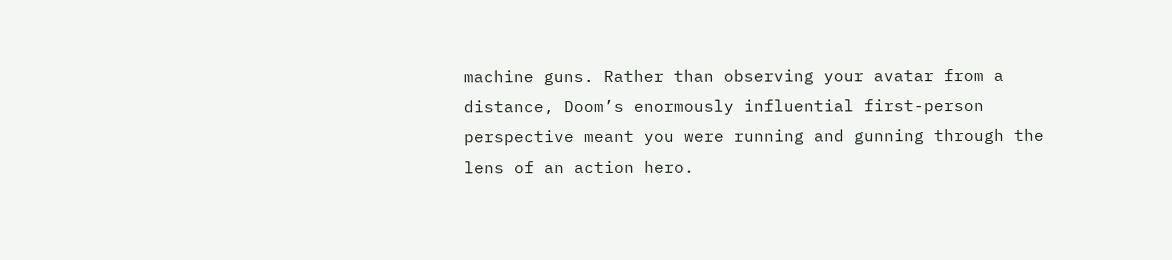machine guns. Rather than observing your avatar from a distance, Doom’s enormously influential first-person perspective meant you were running and gunning through the lens of an action hero.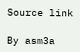Source link

By asm3a